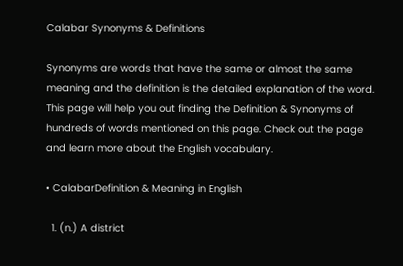Calabar Synonyms & Definitions

Synonyms are words that have the same or almost the same meaning and the definition is the detailed explanation of the word. This page will help you out finding the Definition & Synonyms of hundreds of words mentioned on this page. Check out the page and learn more about the English vocabulary.

• CalabarDefinition & Meaning in English

  1. (n.) A district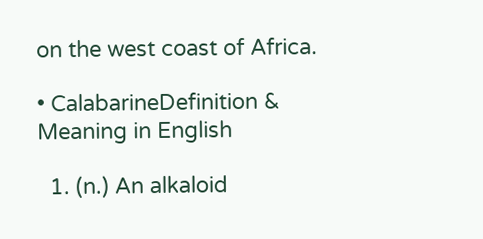on the west coast of Africa.

• CalabarineDefinition & Meaning in English

  1. (n.) An alkaloid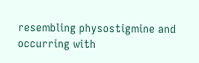resembling physostigmine and occurring with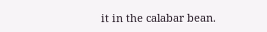it in the calabar bean.